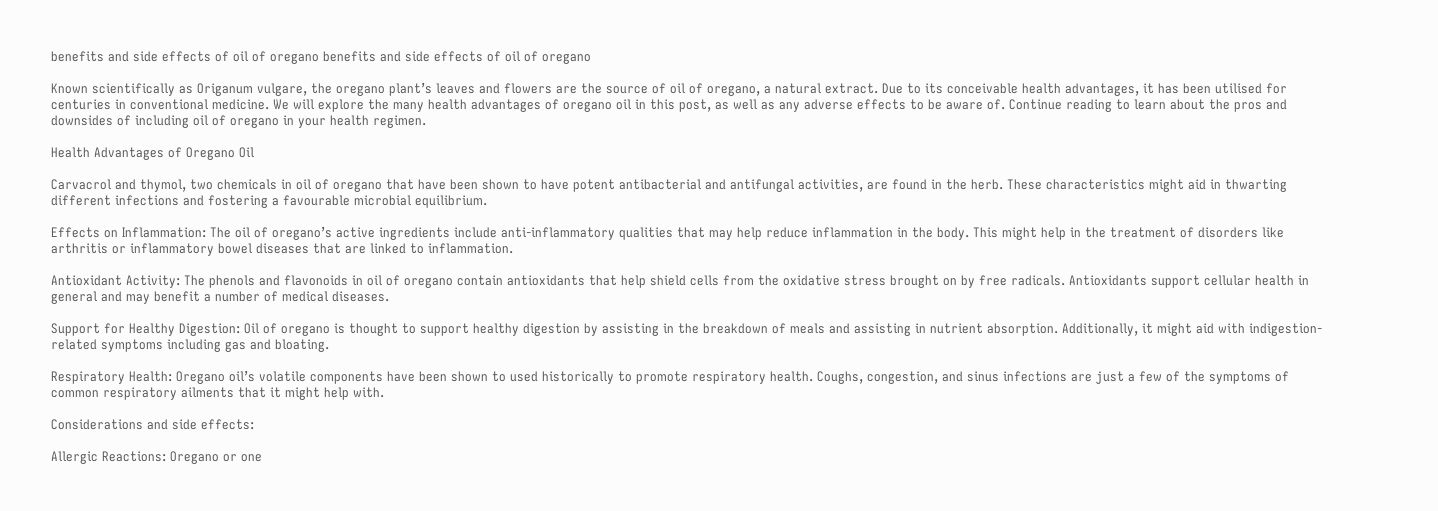benefits and side effects of oil of oregano benefits and side effects of oil of oregano

Known scientifically as Origanum vulgare, the oregano plant’s leaves and flowers are the source of oil of oregano, a natural extract. Due to its conceivable health advantages, it has been utilised for centuries in conventional medicine. We will explore the many health advantages of oregano oil in this post, as well as any adverse effects to be aware of. Continue reading to learn about the pros and downsides of including oil of oregano in your health regimen.

Health Advantages of Oregano Oil

Carvacrol and thymol, two chemicals in oil of oregano that have been shown to have potent antibacterial and antifungal activities, are found in the herb. These characteristics might aid in thwarting different infections and fostering a favourable microbial equilibrium.

Effects on Inflammation: The oil of oregano’s active ingredients include anti-inflammatory qualities that may help reduce inflammation in the body. This might help in the treatment of disorders like arthritis or inflammatory bowel diseases that are linked to inflammation.

Antioxidant Activity: The phenols and flavonoids in oil of oregano contain antioxidants that help shield cells from the oxidative stress brought on by free radicals. Antioxidants support cellular health in general and may benefit a number of medical diseases.

Support for Healthy Digestion: Oil of oregano is thought to support healthy digestion by assisting in the breakdown of meals and assisting in nutrient absorption. Additionally, it might aid with indigestion-related symptoms including gas and bloating.

Respiratory Health: Oregano oil’s volatile components have been shown to used historically to promote respiratory health. Coughs, congestion, and sinus infections are just a few of the symptoms of common respiratory ailments that it might help with.

Considerations and side effects:

Allergic Reactions: Oregano or one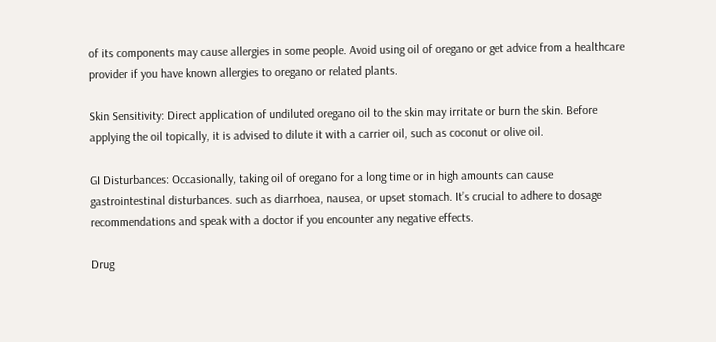of its components may cause allergies in some people. Avoid using oil of oregano or get advice from a healthcare provider if you have known allergies to oregano or related plants.

Skin Sensitivity: Direct application of undiluted oregano oil to the skin may irritate or burn the skin. Before applying the oil topically, it is advised to dilute it with a carrier oil, such as coconut or olive oil.

GI Disturbances: Occasionally, taking oil of oregano for a long time or in high amounts can cause gastrointestinal disturbances. such as diarrhoea, nausea, or upset stomach. It’s crucial to adhere to dosage recommendations and speak with a doctor if you encounter any negative effects.

Drug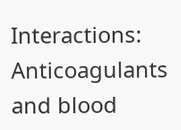Interactions: Anticoagulants and blood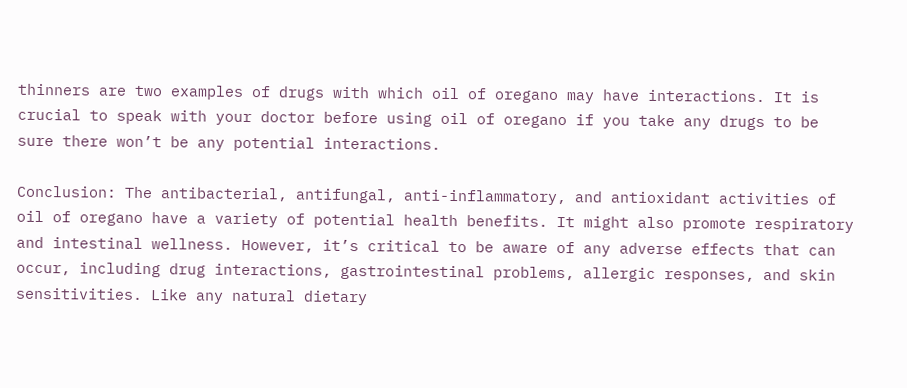thinners are two examples of drugs with which oil of oregano may have interactions. It is crucial to speak with your doctor before using oil of oregano if you take any drugs to be sure there won’t be any potential interactions.

Conclusion: The antibacterial, antifungal, anti-inflammatory, and antioxidant activities of oil of oregano have a variety of potential health benefits. It might also promote respiratory and intestinal wellness. However, it’s critical to be aware of any adverse effects that can occur, including drug interactions, gastrointestinal problems, allergic responses, and skin sensitivities. Like any natural dietary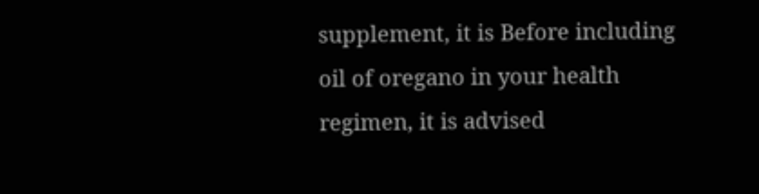supplement, it is Before including oil of oregano in your health regimen, it is advised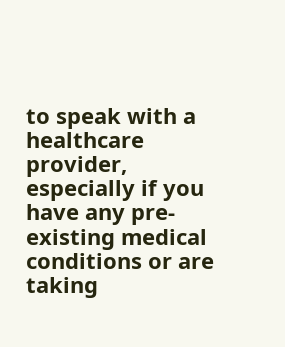to speak with a healthcare provider, especially if you have any pre-existing medical conditions or are taking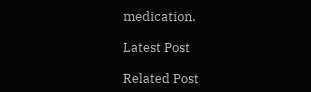medication.

Latest Post

Related Post